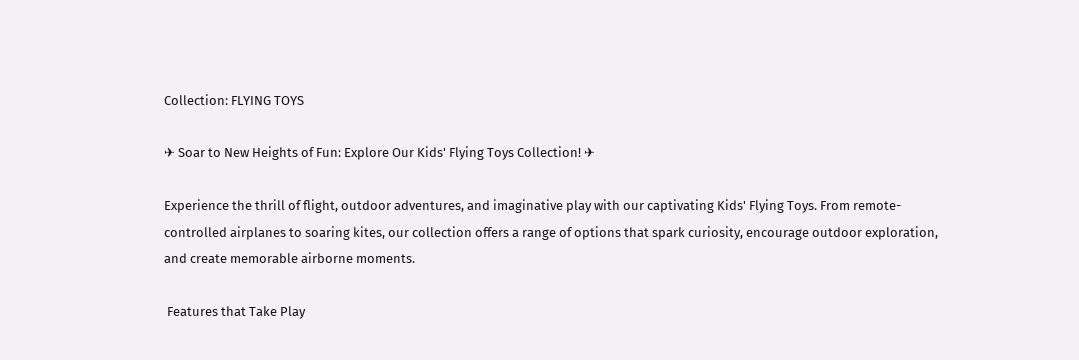Collection: FLYING TOYS

✈ Soar to New Heights of Fun: Explore Our Kids' Flying Toys Collection! ✈

Experience the thrill of flight, outdoor adventures, and imaginative play with our captivating Kids' Flying Toys. From remote-controlled airplanes to soaring kites, our collection offers a range of options that spark curiosity, encourage outdoor exploration, and create memorable airborne moments.

 Features that Take Play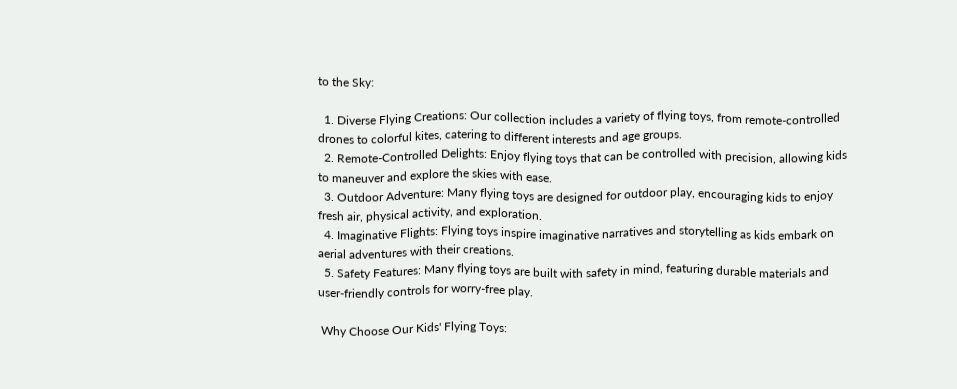to the Sky:

  1. Diverse Flying Creations: Our collection includes a variety of flying toys, from remote-controlled drones to colorful kites, catering to different interests and age groups.
  2. Remote-Controlled Delights: Enjoy flying toys that can be controlled with precision, allowing kids to maneuver and explore the skies with ease.
  3. Outdoor Adventure: Many flying toys are designed for outdoor play, encouraging kids to enjoy fresh air, physical activity, and exploration.
  4. Imaginative Flights: Flying toys inspire imaginative narratives and storytelling as kids embark on aerial adventures with their creations.
  5. Safety Features: Many flying toys are built with safety in mind, featuring durable materials and user-friendly controls for worry-free play.

 Why Choose Our Kids' Flying Toys: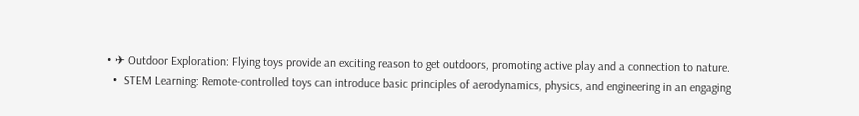• ✈ Outdoor Exploration: Flying toys provide an exciting reason to get outdoors, promoting active play and a connection to nature.
  •  STEM Learning: Remote-controlled toys can introduce basic principles of aerodynamics, physics, and engineering in an engaging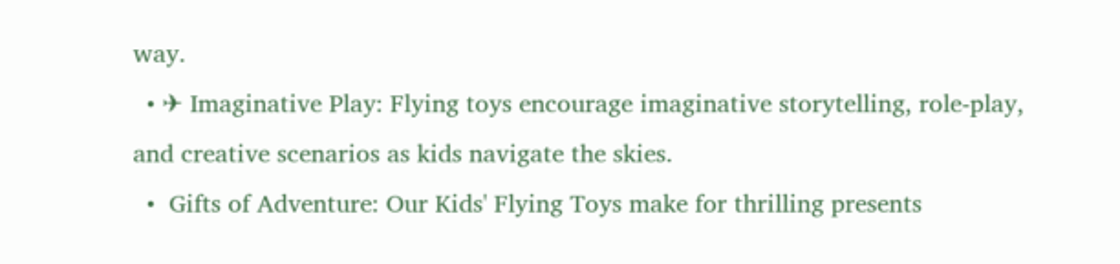way.
  • ✈ Imaginative Play: Flying toys encourage imaginative storytelling, role-play, and creative scenarios as kids navigate the skies.
  •  Gifts of Adventure: Our Kids' Flying Toys make for thrilling presents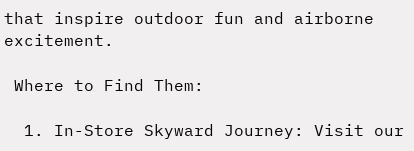that inspire outdoor fun and airborne excitement.

 Where to Find Them:

  1. In-Store Skyward Journey: Visit our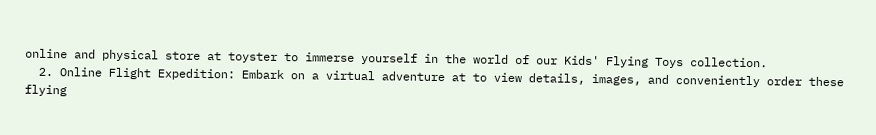online and physical store at toyster to immerse yourself in the world of our Kids' Flying Toys collection.
  2. Online Flight Expedition: Embark on a virtual adventure at to view details, images, and conveniently order these flying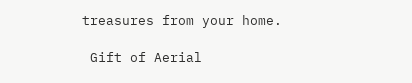treasures from your home.

 Gift of Aerial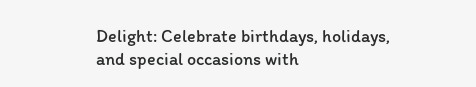Delight: Celebrate birthdays, holidays, and special occasions with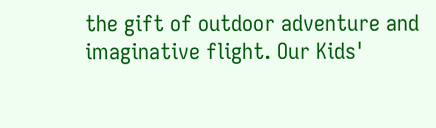the gift of outdoor adventure and imaginative flight. Our Kids'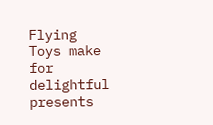Flying Toys make for delightful presents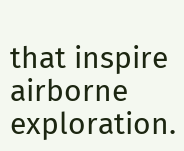that inspire airborne exploration.